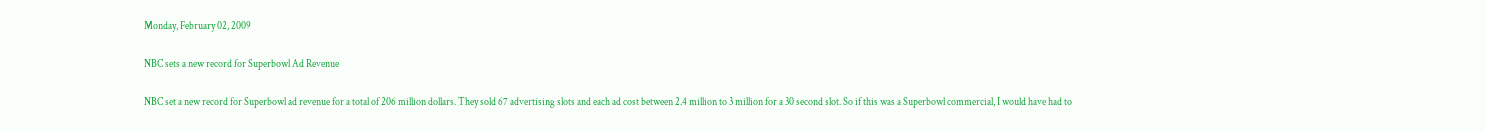Monday, February 02, 2009

NBC sets a new record for Superbowl Ad Revenue

NBC set a new record for Superbowl ad revenue for a total of 206 million dollars. They sold 67 advertising slots and each ad cost between 2.4 million to 3 million for a 30 second slot. So if this was a Superbowl commercial, I would have had to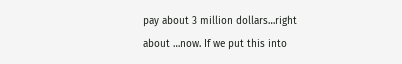pay about 3 million dollars…right about …now. If we put this into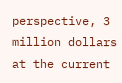perspective, 3 million dollars at the current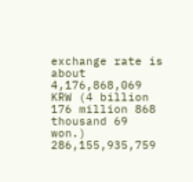exchange rate is about 4,176,868,069 KRW (4 billion 176 million 868 thousand 69 won.) 286,155,935,759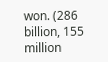won. (286 billion, 155 million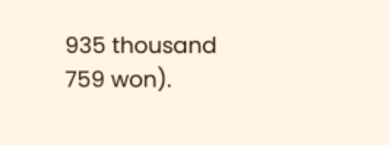935 thousand 759 won).